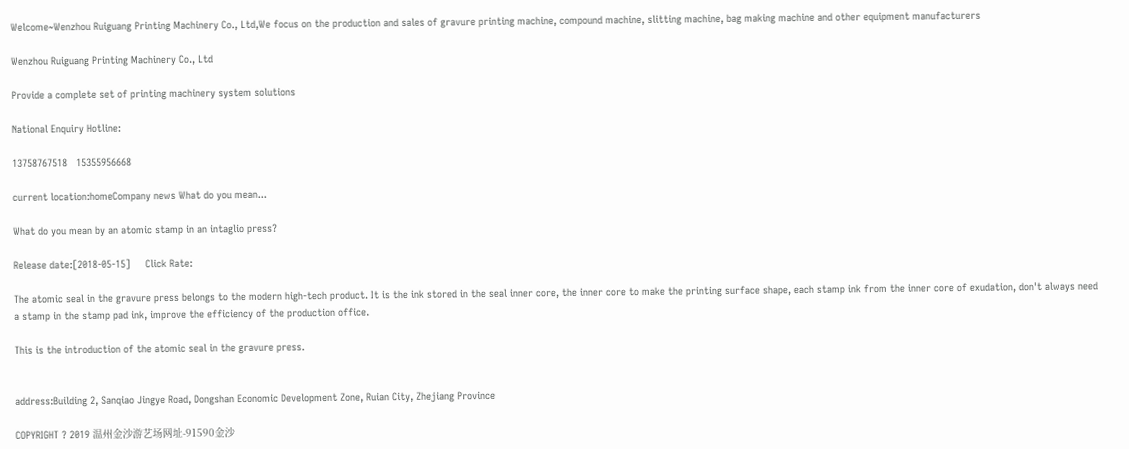Welcome~Wenzhou Ruiguang Printing Machinery Co., Ltd,We focus on the production and sales of gravure printing machine, compound machine, slitting machine, bag making machine and other equipment manufacturers

Wenzhou Ruiguang Printing Machinery Co., Ltd

Provide a complete set of printing machinery system solutions

National Enquiry Hotline:

13758767518   15355956668

current location:homeCompany news What do you mean...

What do you mean by an atomic stamp in an intaglio press?

Release date:[2018-05-15]     Click Rate:

The atomic seal in the gravure press belongs to the modern high-tech product. It is the ink stored in the seal inner core, the inner core to make the printing surface shape, each stamp ink from the inner core of exudation, don't always need a stamp in the stamp pad ink, improve the efficiency of the production office.

This is the introduction of the atomic seal in the gravure press.


address:Building 2, Sanqiao Jingye Road, Dongshan Economic Development Zone, Ruian City, Zhejiang Province

COPYRIGHT ? 2019 温州金沙游艺场网址-91590金沙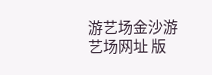游艺场金沙游艺场网址 版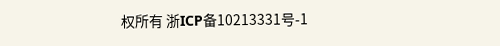权所有 浙ICP备10213331号-1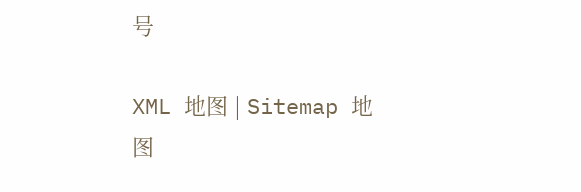号

XML 地图 | Sitemap 地图